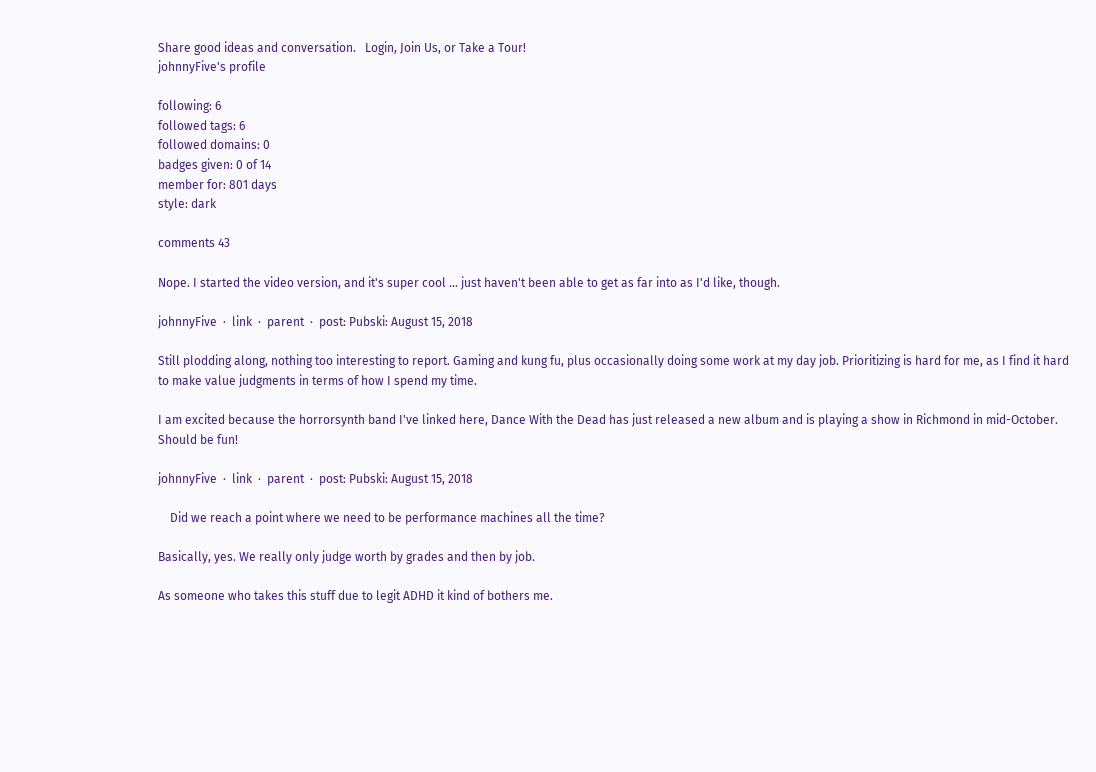Share good ideas and conversation.   Login, Join Us, or Take a Tour!
johnnyFive's profile

following: 6
followed tags: 6
followed domains: 0
badges given: 0 of 14
member for: 801 days
style: dark

comments 43

Nope. I started the video version, and it's super cool ... just haven't been able to get as far into as I'd like, though.

johnnyFive  ·  link  ·  parent  ·  post: Pubski: August 15, 2018

Still plodding along, nothing too interesting to report. Gaming and kung fu, plus occasionally doing some work at my day job. Prioritizing is hard for me, as I find it hard to make value judgments in terms of how I spend my time.

I am excited because the horrorsynth band I've linked here, Dance With the Dead has just released a new album and is playing a show in Richmond in mid-October. Should be fun!

johnnyFive  ·  link  ·  parent  ·  post: Pubski: August 15, 2018

    Did we reach a point where we need to be performance machines all the time?

Basically, yes. We really only judge worth by grades and then by job.

As someone who takes this stuff due to legit ADHD it kind of bothers me.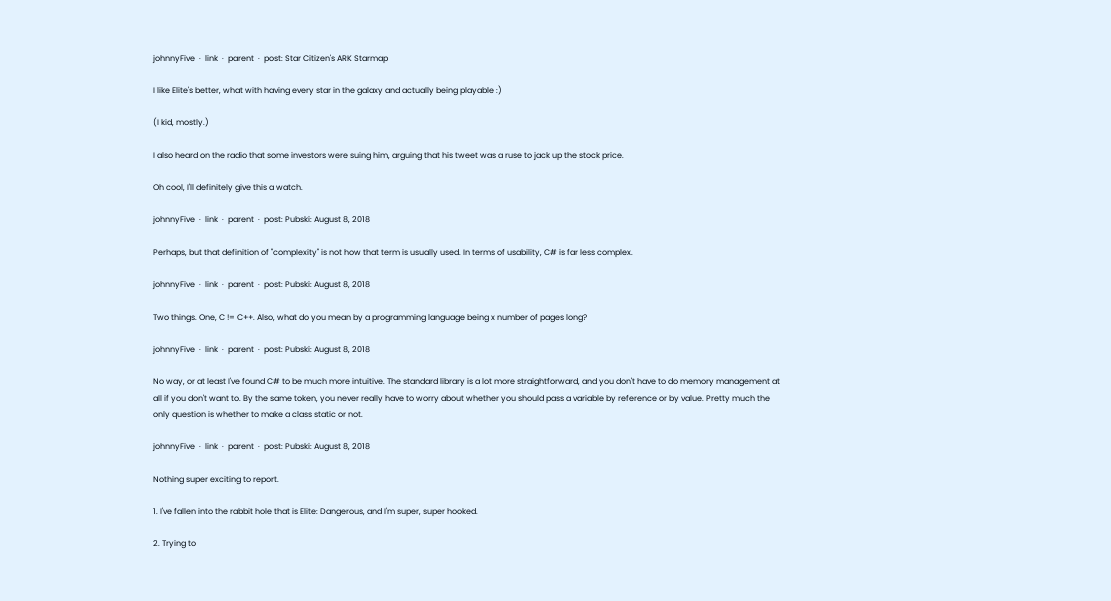johnnyFive  ·  link  ·  parent  ·  post: Star Citizen's ARK Starmap

I like Elite's better, what with having every star in the galaxy and actually being playable :)

(I kid, mostly.)

I also heard on the radio that some investors were suing him, arguing that his tweet was a ruse to jack up the stock price.

Oh cool, I'll definitely give this a watch.

johnnyFive  ·  link  ·  parent  ·  post: Pubski: August 8, 2018

Perhaps, but that definition of "complexity" is not how that term is usually used. In terms of usability, C# is far less complex.

johnnyFive  ·  link  ·  parent  ·  post: Pubski: August 8, 2018

Two things. One, C != C++. Also, what do you mean by a programming language being x number of pages long?

johnnyFive  ·  link  ·  parent  ·  post: Pubski: August 8, 2018

No way, or at least I've found C# to be much more intuitive. The standard library is a lot more straightforward, and you don't have to do memory management at all if you don't want to. By the same token, you never really have to worry about whether you should pass a variable by reference or by value. Pretty much the only question is whether to make a class static or not.

johnnyFive  ·  link  ·  parent  ·  post: Pubski: August 8, 2018

Nothing super exciting to report.

1. I've fallen into the rabbit hole that is Elite: Dangerous, and I'm super, super hooked.

2. Trying to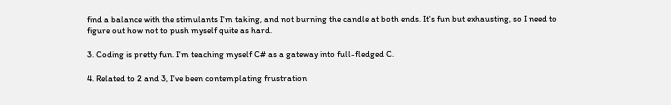find a balance with the stimulants I'm taking, and not burning the candle at both ends. It's fun but exhausting, so I need to figure out how not to push myself quite as hard.

3. Coding is pretty fun. I'm teaching myself C# as a gateway into full-fledged C.

4. Related to 2 and 3, I've been contemplating frustration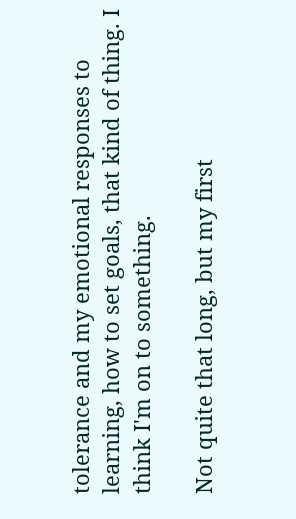tolerance and my emotional responses to learning, how to set goals, that kind of thing. I think I'm on to something.

Not quite that long, but my first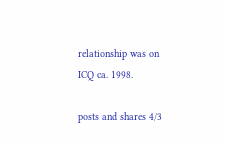relationship was on ICQ ca. 1998.

posts and shares 4/3